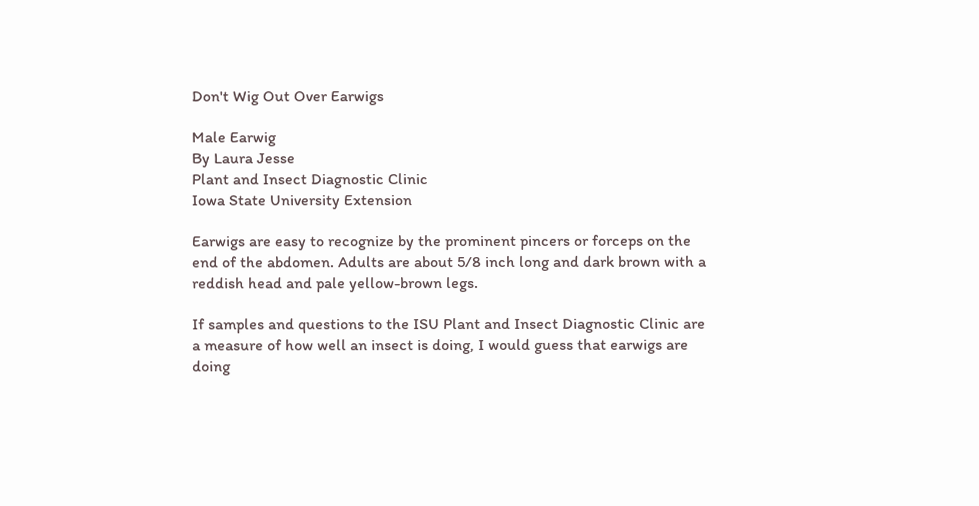Don't Wig Out Over Earwigs

Male Earwig
By Laura Jesse
Plant and Insect Diagnostic Clinic
Iowa State University Extension

Earwigs are easy to recognize by the prominent pincers or forceps on the end of the abdomen. Adults are about 5/8 inch long and dark brown with a reddish head and pale yellow-brown legs.

If samples and questions to the ISU Plant and Insect Diagnostic Clinic are a measure of how well an insect is doing, I would guess that earwigs are doing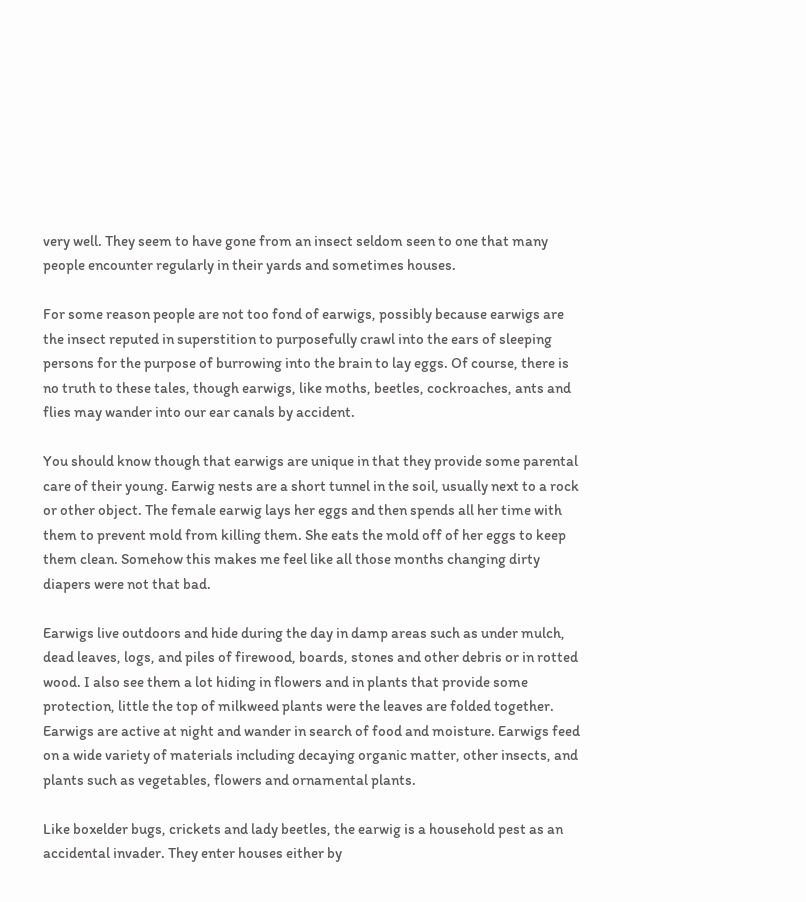very well. They seem to have gone from an insect seldom seen to one that many people encounter regularly in their yards and sometimes houses.

For some reason people are not too fond of earwigs, possibly because earwigs are the insect reputed in superstition to purposefully crawl into the ears of sleeping persons for the purpose of burrowing into the brain to lay eggs. Of course, there is no truth to these tales, though earwigs, like moths, beetles, cockroaches, ants and flies may wander into our ear canals by accident.

You should know though that earwigs are unique in that they provide some parental care of their young. Earwig nests are a short tunnel in the soil, usually next to a rock or other object. The female earwig lays her eggs and then spends all her time with them to prevent mold from killing them. She eats the mold off of her eggs to keep them clean. Somehow this makes me feel like all those months changing dirty diapers were not that bad.

Earwigs live outdoors and hide during the day in damp areas such as under mulch, dead leaves, logs, and piles of firewood, boards, stones and other debris or in rotted wood. I also see them a lot hiding in flowers and in plants that provide some protection, little the top of milkweed plants were the leaves are folded together. Earwigs are active at night and wander in search of food and moisture. Earwigs feed on a wide variety of materials including decaying organic matter, other insects, and plants such as vegetables, flowers and ornamental plants.

Like boxelder bugs, crickets and lady beetles, the earwig is a household pest as an accidental invader. They enter houses either by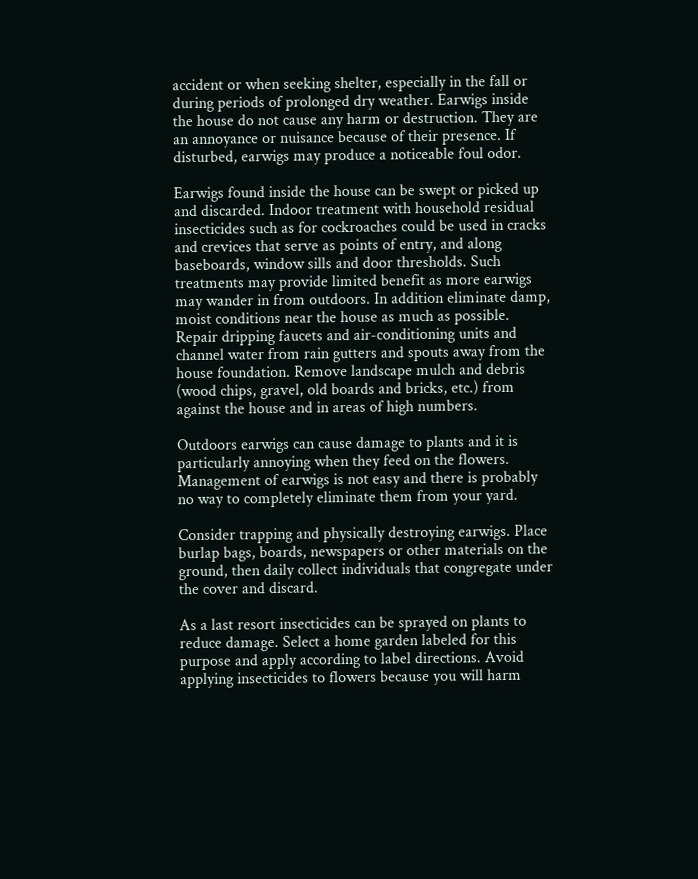accident or when seeking shelter, especially in the fall or during periods of prolonged dry weather. Earwigs inside the house do not cause any harm or destruction. They are an annoyance or nuisance because of their presence. If disturbed, earwigs may produce a noticeable foul odor.

Earwigs found inside the house can be swept or picked up and discarded. Indoor treatment with household residual insecticides such as for cockroaches could be used in cracks and crevices that serve as points of entry, and along baseboards, window sills and door thresholds. Such treatments may provide limited benefit as more earwigs may wander in from outdoors. In addition eliminate damp, moist conditions near the house as much as possible. Repair dripping faucets and air-conditioning units and channel water from rain gutters and spouts away from the house foundation. Remove landscape mulch and debris (wood chips, gravel, old boards and bricks, etc.) from against the house and in areas of high numbers.

Outdoors earwigs can cause damage to plants and it is particularly annoying when they feed on the flowers. Management of earwigs is not easy and there is probably no way to completely eliminate them from your yard.

Consider trapping and physically destroying earwigs. Place burlap bags, boards, newspapers or other materials on the ground, then daily collect individuals that congregate under the cover and discard.

As a last resort insecticides can be sprayed on plants to reduce damage. Select a home garden labeled for this purpose and apply according to label directions. Avoid applying insecticides to flowers because you will harm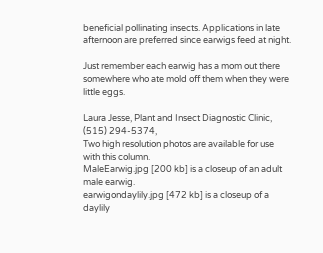beneficial pollinating insects. Applications in late afternoon are preferred since earwigs feed at night.

Just remember each earwig has a mom out there somewhere who ate mold off them when they were little eggs.

Laura Jesse, Plant and Insect Diagnostic Clinic, (515) 294-5374,
Two high resolution photos are available for use with this column.
MaleEarwig.jpg [200 kb] is a closeup of an adult male earwig.
earwigondaylily.jpg [472 kb] is a closeup of a daylily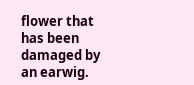flower that has been damaged by an earwig.